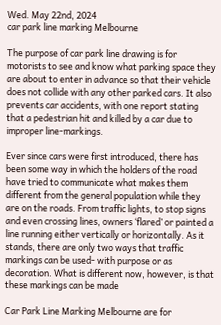Wed. May 22nd, 2024
car park line marking Melbourne

The purpose of car park line drawing is for motorists to see and know what parking space they are about to enter in advance so that their vehicle does not collide with any other parked cars. It also prevents car accidents, with one report stating that a pedestrian hit and killed by a car due to improper line-markings.

Ever since cars were first introduced, there has been some way in which the holders of the road have tried to communicate what makes them different from the general population while they are on the roads. From traffic lights, to stop signs and even crossing lines, owners ‘flared’ or painted a line running either vertically or horizontally. As it stands, there are only two ways that traffic markings can be used- with purpose or as decoration. What is different now, however, is that these markings can be made

Car Park Line Marking Melbourne are for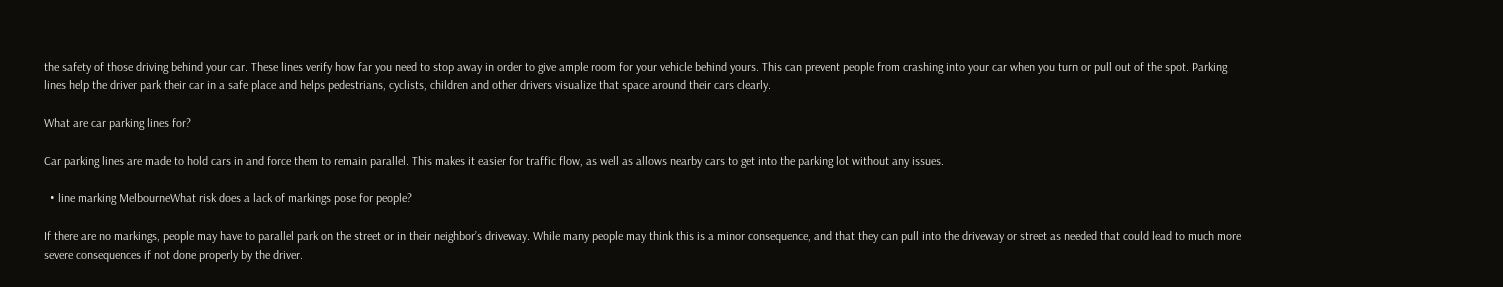the safety of those driving behind your car. These lines verify how far you need to stop away in order to give ample room for your vehicle behind yours. This can prevent people from crashing into your car when you turn or pull out of the spot. Parking lines help the driver park their car in a safe place and helps pedestrians, cyclists, children and other drivers visualize that space around their cars clearly.

What are car parking lines for?

Car parking lines are made to hold cars in and force them to remain parallel. This makes it easier for traffic flow, as well as allows nearby cars to get into the parking lot without any issues.

  • line marking MelbourneWhat risk does a lack of markings pose for people?

If there are no markings, people may have to parallel park on the street or in their neighbor’s driveway. While many people may think this is a minor consequence, and that they can pull into the driveway or street as needed that could lead to much more severe consequences if not done properly by the driver.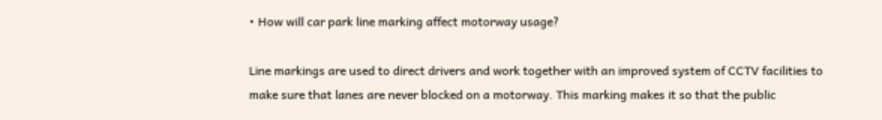• How will car park line marking affect motorway usage?

Line markings are used to direct drivers and work together with an improved system of CCTV facilities to make sure that lanes are never blocked on a motorway. This marking makes it so that the public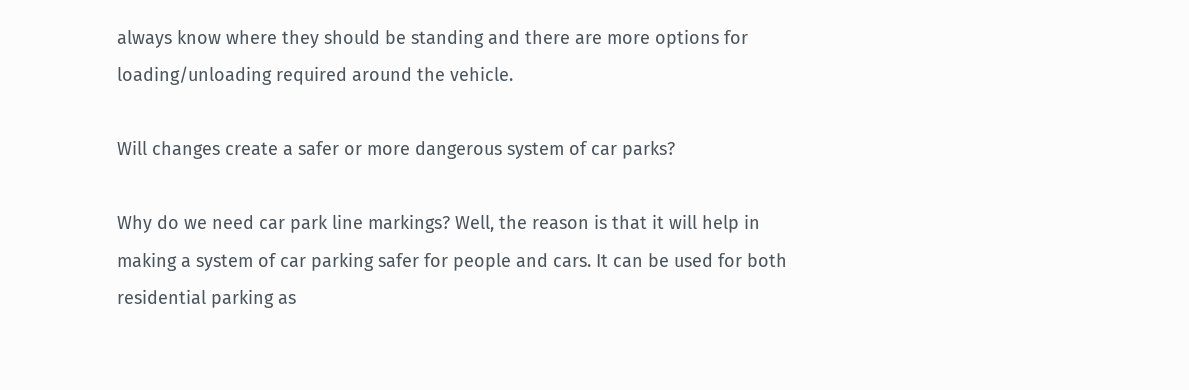always know where they should be standing and there are more options for loading/unloading required around the vehicle.

Will changes create a safer or more dangerous system of car parks?

Why do we need car park line markings? Well, the reason is that it will help in making a system of car parking safer for people and cars. It can be used for both residential parking as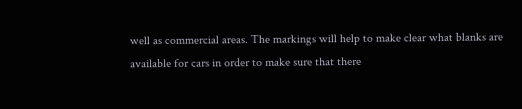well as commercial areas. The markings will help to make clear what blanks are available for cars in order to make sure that there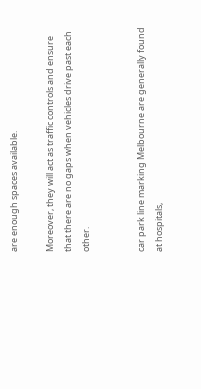are enough spaces available.

Moreover, they will act as traffic controls and ensure that there are no gaps when vehicles drive past each other.


car park line marking Melbourne are generally found at hospitals,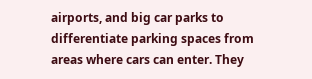airports, and big car parks to differentiate parking spaces from areas where cars can enter. They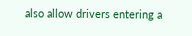also allow drivers entering a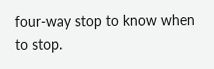four-way stop to know when to stop.